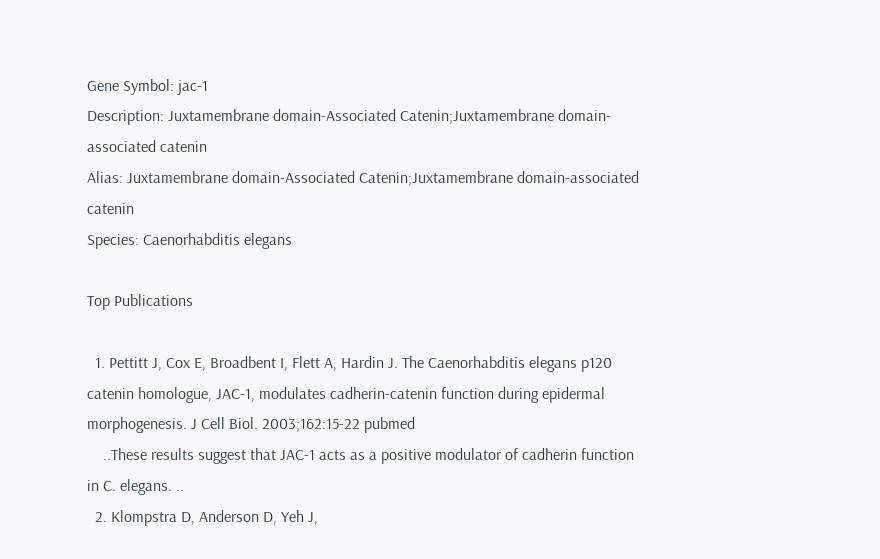Gene Symbol: jac-1
Description: Juxtamembrane domain-Associated Catenin;Juxtamembrane domain-associated catenin
Alias: Juxtamembrane domain-Associated Catenin;Juxtamembrane domain-associated catenin
Species: Caenorhabditis elegans

Top Publications

  1. Pettitt J, Cox E, Broadbent I, Flett A, Hardin J. The Caenorhabditis elegans p120 catenin homologue, JAC-1, modulates cadherin-catenin function during epidermal morphogenesis. J Cell Biol. 2003;162:15-22 pubmed
    ..These results suggest that JAC-1 acts as a positive modulator of cadherin function in C. elegans. ..
  2. Klompstra D, Anderson D, Yeh J,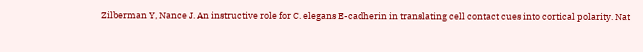Zilberman Y, Nance J. An instructive role for C. elegans E-cadherin in translating cell contact cues into cortical polarity. Nat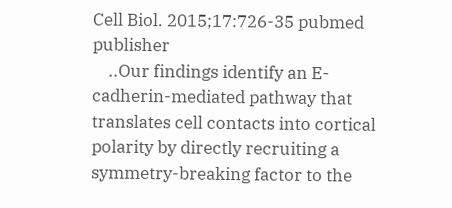Cell Biol. 2015;17:726-35 pubmed publisher
    ..Our findings identify an E-cadherin-mediated pathway that translates cell contacts into cortical polarity by directly recruiting a symmetry-breaking factor to the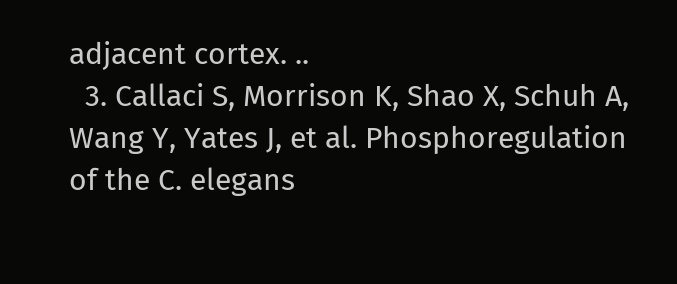adjacent cortex. ..
  3. Callaci S, Morrison K, Shao X, Schuh A, Wang Y, Yates J, et al. Phosphoregulation of the C. elegans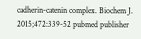cadherin-catenin complex. Biochem J. 2015;472:339-52 pubmed publisher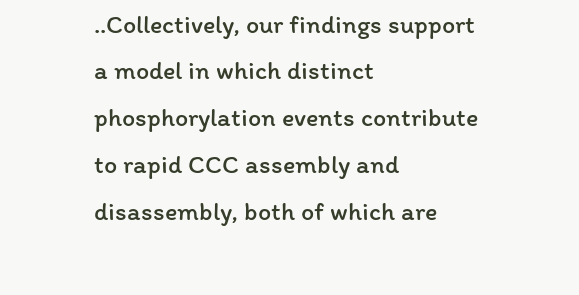..Collectively, our findings support a model in which distinct phosphorylation events contribute to rapid CCC assembly and disassembly, both of which are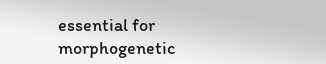essential for morphogenetic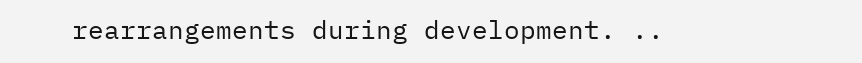rearrangements during development. ..